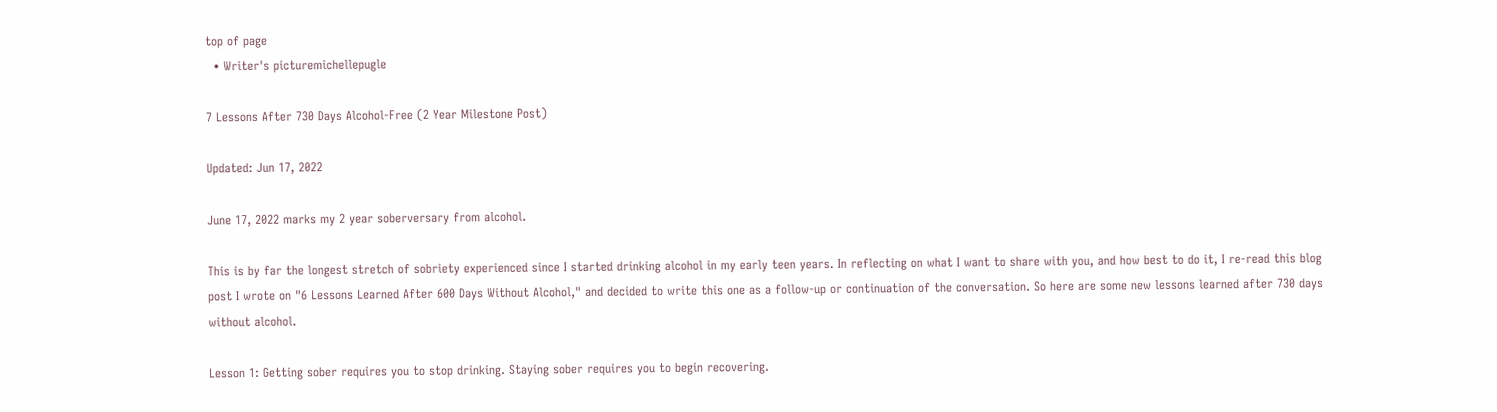top of page
  • Writer's picturemichellepugle

7 Lessons After 730 Days Alcohol-Free (2 Year Milestone Post)

Updated: Jun 17, 2022

June 17, 2022 marks my 2 year soberversary from alcohol.

This is by far the longest stretch of sobriety experienced since I started drinking alcohol in my early teen years. In reflecting on what I want to share with you, and how best to do it, I re-read this blog post I wrote on "6 Lessons Learned After 600 Days Without Alcohol," and decided to write this one as a follow-up or continuation of the conversation. So here are some new lessons learned after 730 days without alcohol.

Lesson 1: Getting sober requires you to stop drinking. Staying sober requires you to begin recovering.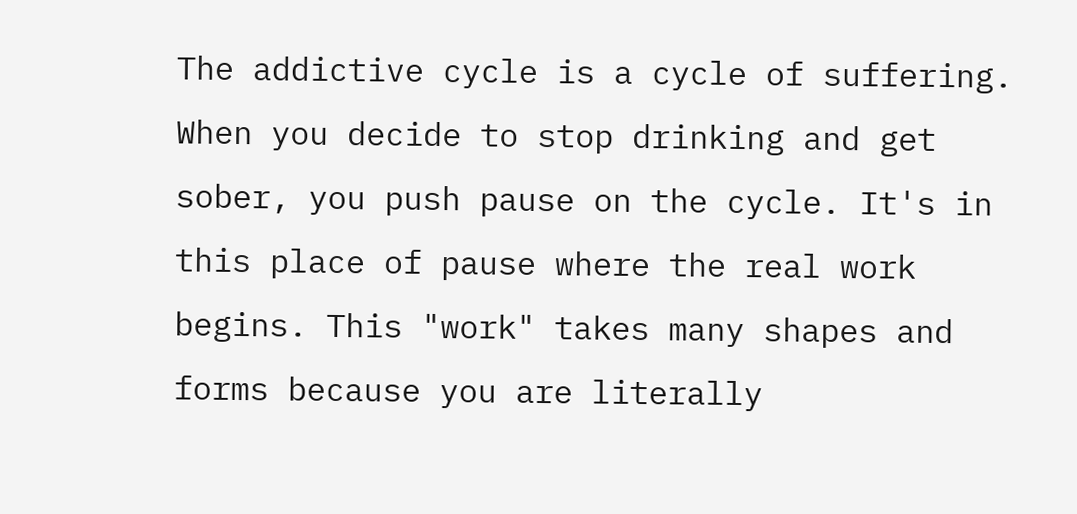The addictive cycle is a cycle of suffering. When you decide to stop drinking and get sober, you push pause on the cycle. It's in this place of pause where the real work begins. This "work" takes many shapes and forms because you are literally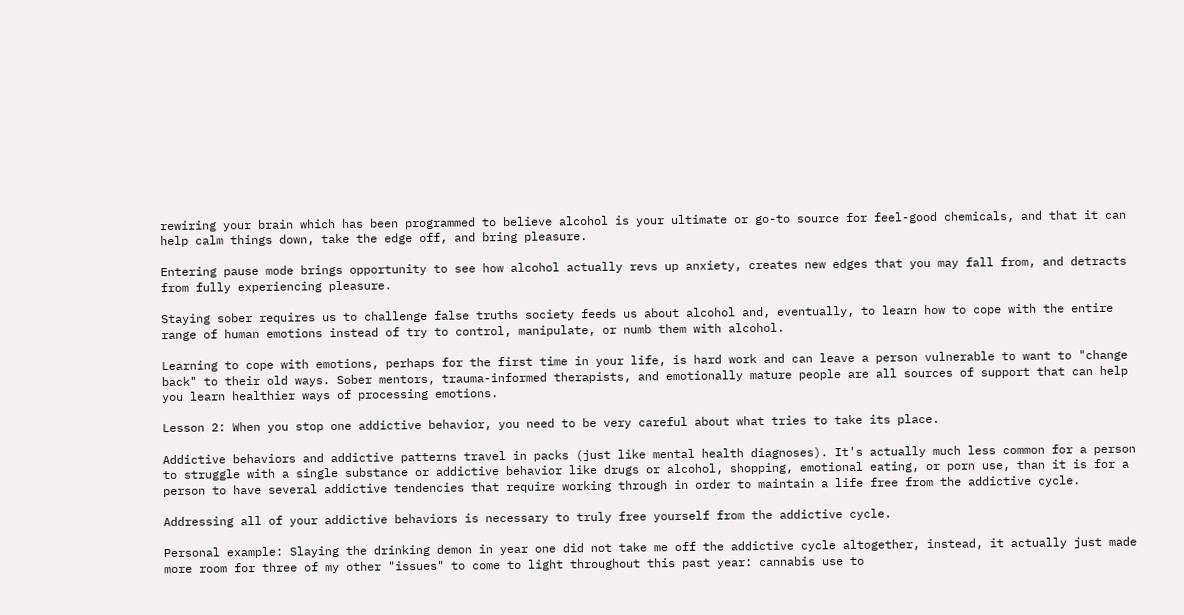rewiring your brain which has been programmed to believe alcohol is your ultimate or go-to source for feel-good chemicals, and that it can help calm things down, take the edge off, and bring pleasure.

Entering pause mode brings opportunity to see how alcohol actually revs up anxiety, creates new edges that you may fall from, and detracts from fully experiencing pleasure.

Staying sober requires us to challenge false truths society feeds us about alcohol and, eventually, to learn how to cope with the entire range of human emotions instead of try to control, manipulate, or numb them with alcohol.

Learning to cope with emotions, perhaps for the first time in your life, is hard work and can leave a person vulnerable to want to "change back" to their old ways. Sober mentors, trauma-informed therapists, and emotionally mature people are all sources of support that can help you learn healthier ways of processing emotions.

Lesson 2: When you stop one addictive behavior, you need to be very careful about what tries to take its place.

Addictive behaviors and addictive patterns travel in packs (just like mental health diagnoses). It's actually much less common for a person to struggle with a single substance or addictive behavior like drugs or alcohol, shopping, emotional eating, or porn use, than it is for a person to have several addictive tendencies that require working through in order to maintain a life free from the addictive cycle.

Addressing all of your addictive behaviors is necessary to truly free yourself from the addictive cycle.

Personal example: Slaying the drinking demon in year one did not take me off the addictive cycle altogether, instead, it actually just made more room for three of my other "issues" to come to light throughout this past year: cannabis use to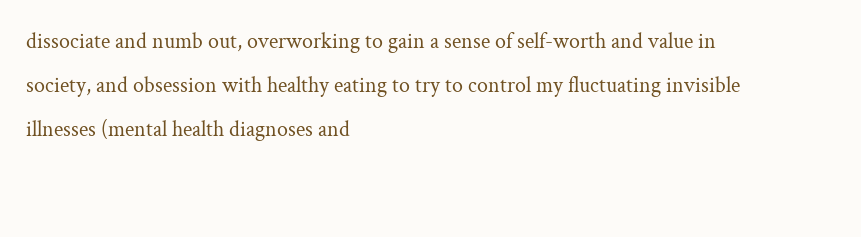dissociate and numb out, overworking to gain a sense of self-worth and value in society, and obsession with healthy eating to try to control my fluctuating invisible illnesses (mental health diagnoses and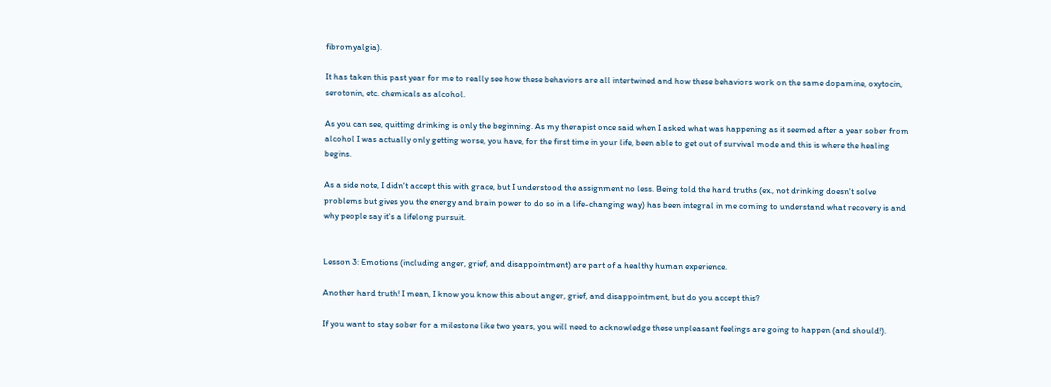fibromyalgia).

It has taken this past year for me to really see how these behaviors are all intertwined and how these behaviors work on the same dopamine, oxytocin, serotonin, etc. chemicals as alcohol.

As you can see, quitting drinking is only the beginning. As my therapist once said when I asked what was happening as it seemed after a year sober from alcohol I was actually only getting worse, you have, for the first time in your life, been able to get out of survival mode and this is where the healing begins.

As a side note, I didn't accept this with grace, but I understood the assignment no less. Being told the hard truths (ex., not drinking doesn't solve problems but gives you the energy and brain power to do so in a life-changing way) has been integral in me coming to understand what recovery is and why people say it's a lifelong pursuit.


Lesson 3: Emotions (including anger, grief, and disappointment) are part of a healthy human experience.

Another hard truth! I mean, I know you know this about anger, grief, and disappointment, but do you accept this?

If you want to stay sober for a milestone like two years, you will need to acknowledge these unpleasant feelings are going to happen (and should!).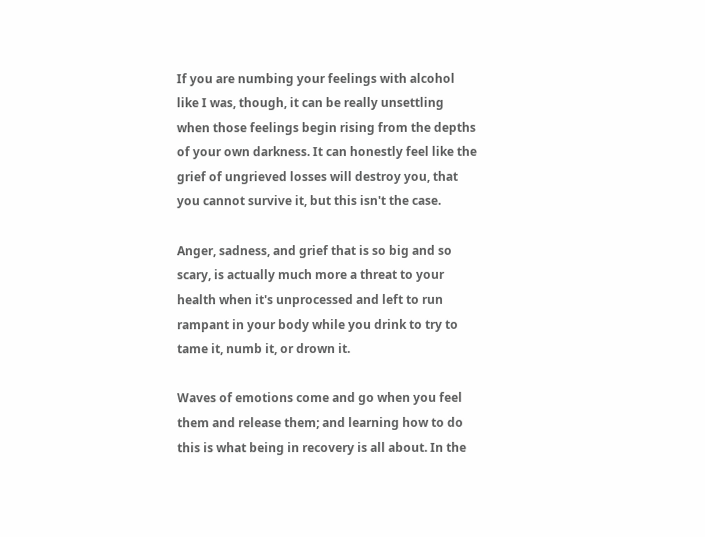If you are numbing your feelings with alcohol like I was, though, it can be really unsettling when those feelings begin rising from the depths of your own darkness. It can honestly feel like the grief of ungrieved losses will destroy you, that you cannot survive it, but this isn't the case.

Anger, sadness, and grief that is so big and so scary, is actually much more a threat to your health when it's unprocessed and left to run rampant in your body while you drink to try to tame it, numb it, or drown it.

Waves of emotions come and go when you feel them and release them; and learning how to do this is what being in recovery is all about. In the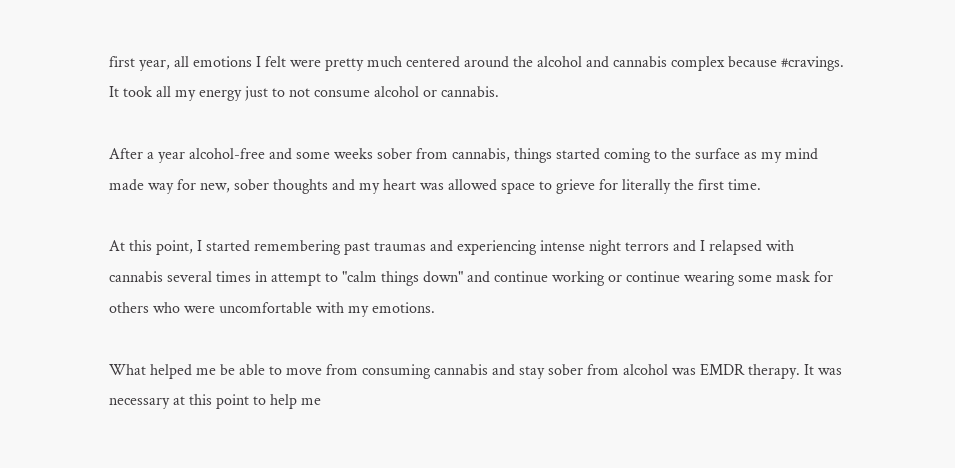first year, all emotions I felt were pretty much centered around the alcohol and cannabis complex because #cravings. It took all my energy just to not consume alcohol or cannabis.

After a year alcohol-free and some weeks sober from cannabis, things started coming to the surface as my mind made way for new, sober thoughts and my heart was allowed space to grieve for literally the first time.

At this point, I started remembering past traumas and experiencing intense night terrors and I relapsed with cannabis several times in attempt to "calm things down" and continue working or continue wearing some mask for others who were uncomfortable with my emotions.

What helped me be able to move from consuming cannabis and stay sober from alcohol was EMDR therapy. It was necessary at this point to help me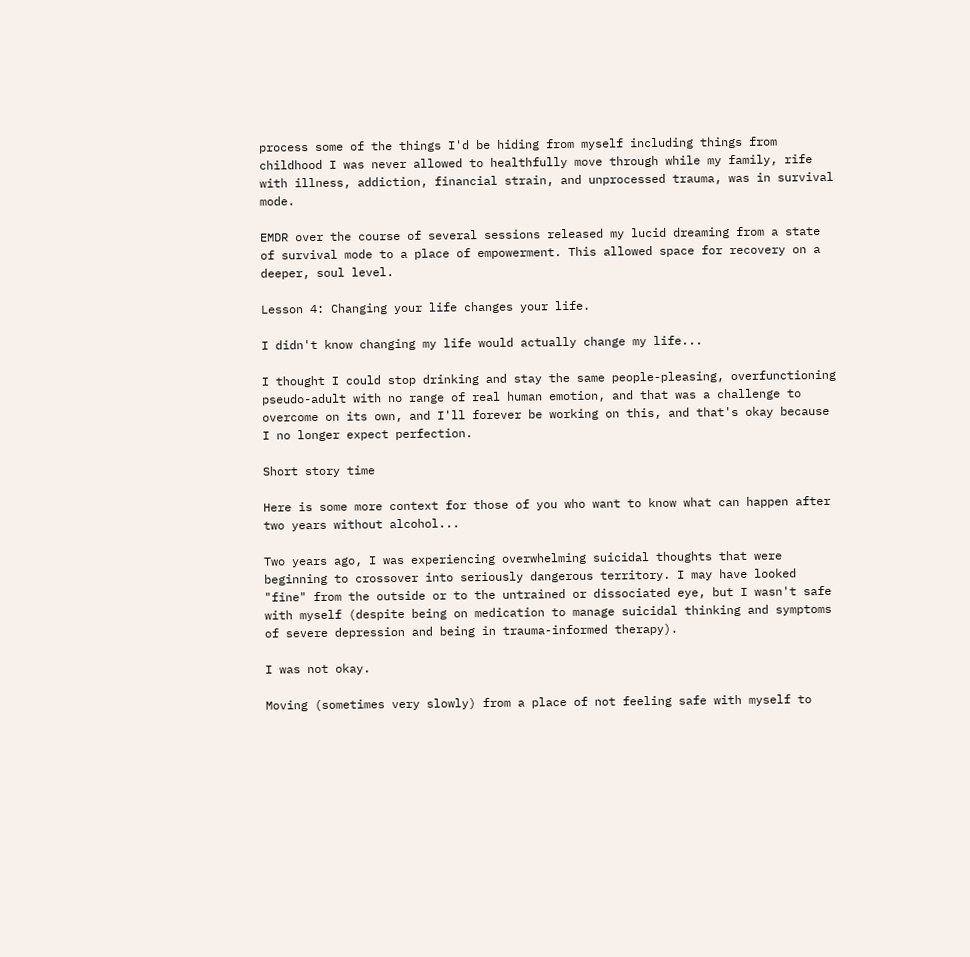process some of the things I'd be hiding from myself including things from childhood I was never allowed to healthfully move through while my family, rife with illness, addiction, financial strain, and unprocessed trauma, was in survival mode.

EMDR over the course of several sessions released my lucid dreaming from a state of survival mode to a place of empowerment. This allowed space for recovery on a deeper, soul level.

Lesson 4: Changing your life changes your life.

I didn't know changing my life would actually change my life...

I thought I could stop drinking and stay the same people-pleasing, overfunctioning pseudo-adult with no range of real human emotion, and that was a challenge to overcome on its own, and I'll forever be working on this, and that's okay because I no longer expect perfection.

Short story time

Here is some more context for those of you who want to know what can happen after two years without alcohol...

Two years ago, I was experiencing overwhelming suicidal thoughts that were beginning to crossover into seriously dangerous territory. I may have looked "fine" from the outside or to the untrained or dissociated eye, but I wasn't safe with myself (despite being on medication to manage suicidal thinking and symptoms of severe depression and being in trauma-informed therapy).

I was not okay.

Moving (sometimes very slowly) from a place of not feeling safe with myself to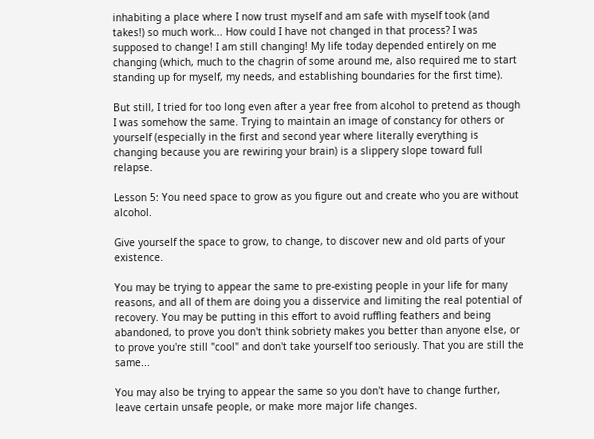inhabiting a place where I now trust myself and am safe with myself took (and takes!) so much work... How could I have not changed in that process? I was supposed to change! I am still changing! My life today depended entirely on me changing (which, much to the chagrin of some around me, also required me to start standing up for myself, my needs, and establishing boundaries for the first time).

But still, I tried for too long even after a year free from alcohol to pretend as though I was somehow the same. Trying to maintain an image of constancy for others or yourself (especially in the first and second year where literally everything is changing because you are rewiring your brain) is a slippery slope toward full relapse.

Lesson 5: You need space to grow as you figure out and create who you are without alcohol.

Give yourself the space to grow, to change, to discover new and old parts of your existence.

You may be trying to appear the same to pre-existing people in your life for many reasons, and all of them are doing you a disservice and limiting the real potential of recovery. You may be putting in this effort to avoid ruffling feathers and being abandoned, to prove you don't think sobriety makes you better than anyone else, or to prove you're still "cool" and don't take yourself too seriously. That you are still the same...

You may also be trying to appear the same so you don't have to change further, leave certain unsafe people, or make more major life changes.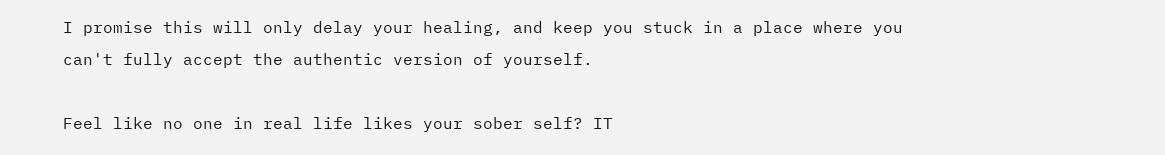I promise this will only delay your healing, and keep you stuck in a place where you can't fully accept the authentic version of yourself.

Feel like no one in real life likes your sober self? IT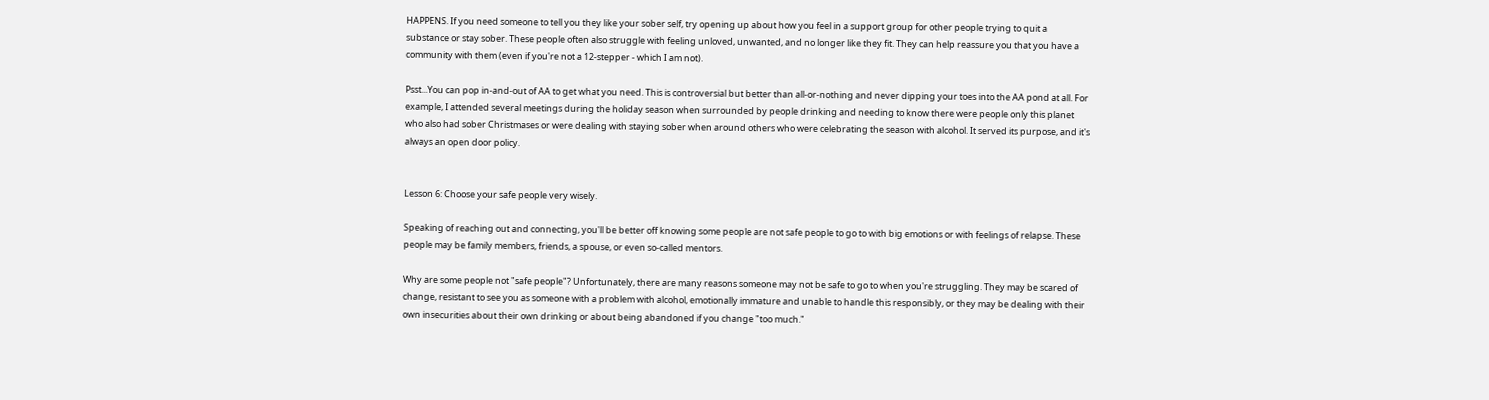HAPPENS. If you need someone to tell you they like your sober self, try opening up about how you feel in a support group for other people trying to quit a substance or stay sober. These people often also struggle with feeling unloved, unwanted, and no longer like they fit. They can help reassure you that you have a community with them (even if you're not a 12-stepper - which I am not).

Psst...You can pop in-and-out of AA to get what you need. This is controversial but better than all-or-nothing and never dipping your toes into the AA pond at all. For example, I attended several meetings during the holiday season when surrounded by people drinking and needing to know there were people only this planet who also had sober Christmases or were dealing with staying sober when around others who were celebrating the season with alcohol. It served its purpose, and it's always an open door policy.


Lesson 6: Choose your safe people very wisely.

Speaking of reaching out and connecting, you'll be better off knowing some people are not safe people to go to with big emotions or with feelings of relapse. These people may be family members, friends, a spouse, or even so-called mentors.

Why are some people not "safe people"? Unfortunately, there are many reasons someone may not be safe to go to when you're struggling. They may be scared of change, resistant to see you as someone with a problem with alcohol, emotionally immature and unable to handle this responsibly, or they may be dealing with their own insecurities about their own drinking or about being abandoned if you change "too much."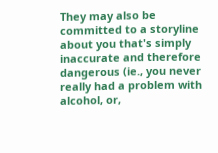They may also be committed to a storyline about you that's simply inaccurate and therefore dangerous (ie., you never really had a problem with alcohol, or,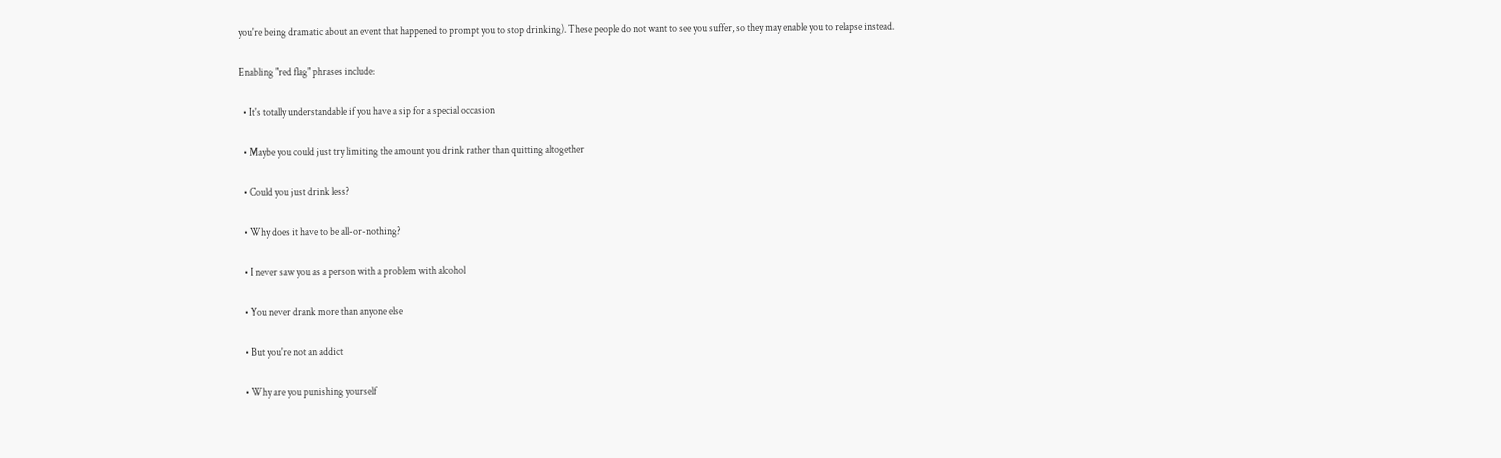you're being dramatic about an event that happened to prompt you to stop drinking). These people do not want to see you suffer, so they may enable you to relapse instead.

Enabling "red flag" phrases include:

  • It's totally understandable if you have a sip for a special occasion

  • Maybe you could just try limiting the amount you drink rather than quitting altogether

  • Could you just drink less?

  • Why does it have to be all-or-nothing?

  • I never saw you as a person with a problem with alcohol

  • You never drank more than anyone else

  • But you're not an addict

  • Why are you punishing yourself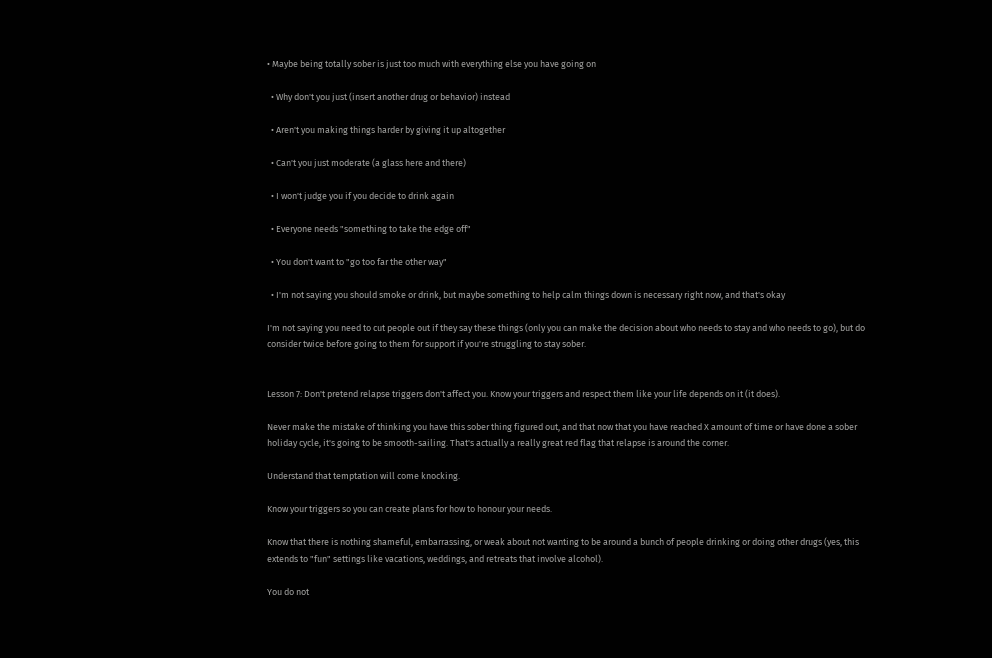• Maybe being totally sober is just too much with everything else you have going on

  • Why don't you just (insert another drug or behavior) instead

  • Aren't you making things harder by giving it up altogether

  • Can't you just moderate (a glass here and there)

  • I won't judge you if you decide to drink again

  • Everyone needs "something to take the edge off"

  • You don't want to "go too far the other way"

  • I'm not saying you should smoke or drink, but maybe something to help calm things down is necessary right now, and that's okay

I'm not saying you need to cut people out if they say these things (only you can make the decision about who needs to stay and who needs to go), but do consider twice before going to them for support if you're struggling to stay sober.


Lesson 7: Don't pretend relapse triggers don't affect you. Know your triggers and respect them like your life depends on it (it does).

Never make the mistake of thinking you have this sober thing figured out, and that now that you have reached X amount of time or have done a sober holiday cycle, it's going to be smooth-sailing. That's actually a really great red flag that relapse is around the corner.

Understand that temptation will come knocking.

Know your triggers so you can create plans for how to honour your needs.

Know that there is nothing shameful, embarrassing, or weak about not wanting to be around a bunch of people drinking or doing other drugs (yes, this extends to "fun" settings like vacations, weddings, and retreats that involve alcohol).

You do not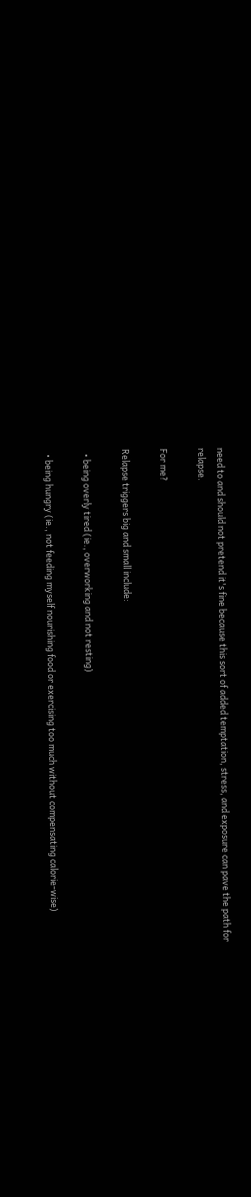need to and should not pretend it's fine because this sort of added temptation, stress, and exposure can pave the path for relapse.

For me?

Relapse triggers big and small include:

  • being overly tired (ie., overworking and not resting)

  • being hungry (ie., not feeding myself nourishing food or exercising too much without compensating calorie-wise)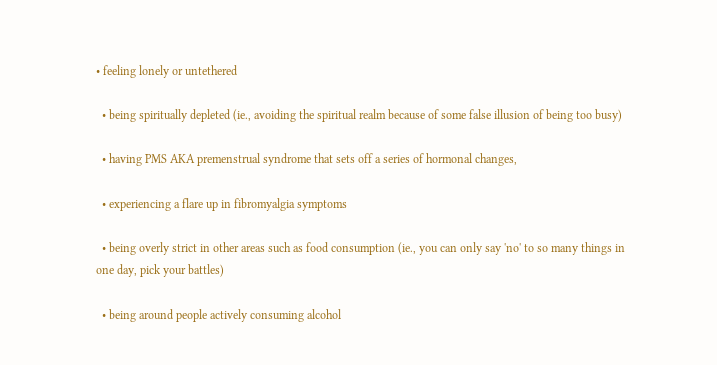• feeling lonely or untethered

  • being spiritually depleted (ie., avoiding the spiritual realm because of some false illusion of being too busy)

  • having PMS AKA premenstrual syndrome that sets off a series of hormonal changes,

  • experiencing a flare up in fibromyalgia symptoms

  • being overly strict in other areas such as food consumption (ie., you can only say 'no' to so many things in one day, pick your battles)

  • being around people actively consuming alcohol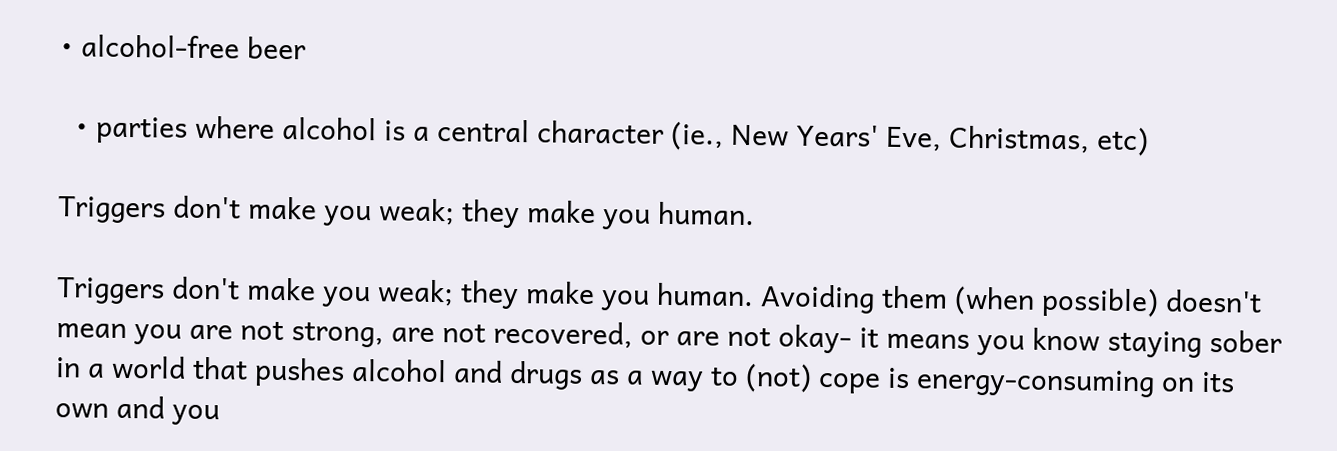• alcohol-free beer

  • parties where alcohol is a central character (ie., New Years' Eve, Christmas, etc)

Triggers don't make you weak; they make you human.

Triggers don't make you weak; they make you human. Avoiding them (when possible) doesn't mean you are not strong, are not recovered, or are not okay- it means you know staying sober in a world that pushes alcohol and drugs as a way to (not) cope is energy-consuming on its own and you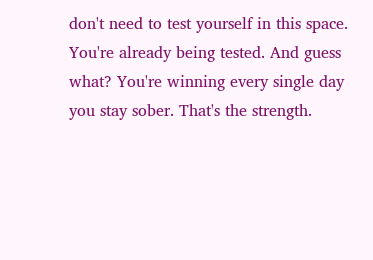don't need to test yourself in this space. You're already being tested. And guess what? You're winning every single day you stay sober. That's the strength.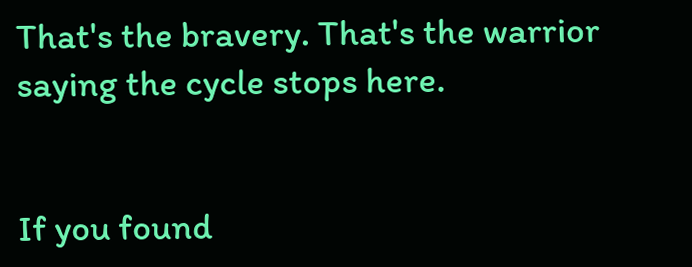That's the bravery. That's the warrior saying the cycle stops here.


If you found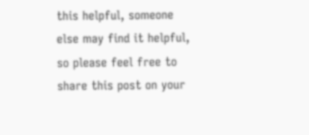this helpful, someone else may find it helpful, so please feel free to share this post on your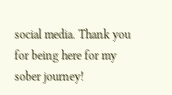social media. Thank you for being here for my sober journey!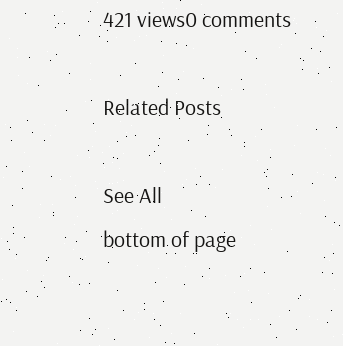421 views0 comments

Related Posts

See All
bottom of page